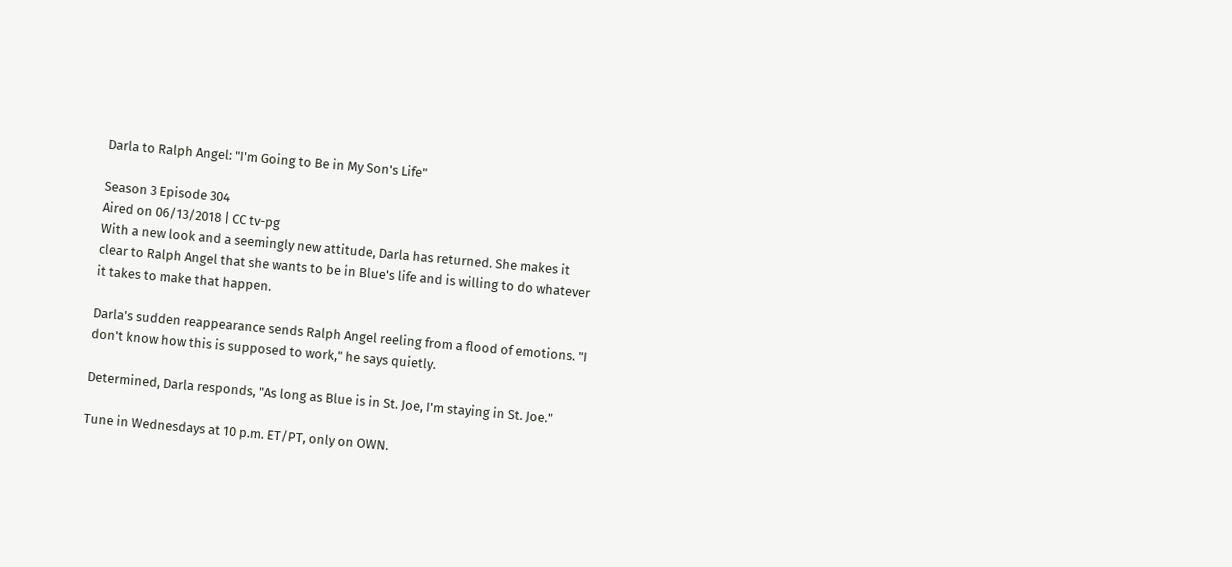Darla to Ralph Angel: "I'm Going to Be in My Son's Life"

Season 3 Episode 304
Aired on 06/13/2018 | CC tv-pg
With a new look and a seemingly new attitude, Darla has returned. She makes it clear to Ralph Angel that she wants to be in Blue's life and is willing to do whatever it takes to make that happen.

Darla's sudden reappearance sends Ralph Angel reeling from a flood of emotions. "I don't know how this is supposed to work," he says quietly.

Determined, Darla responds, "As long as Blue is in St. Joe, I'm staying in St. Joe."

Tune in Wednesdays at 10 p.m. ET/PT, only on OWN.